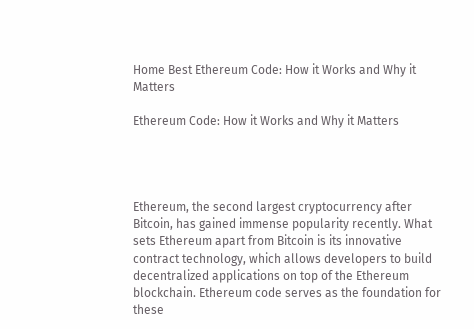Home Best Ethereum Code: How it Works and Why it Matters

Ethereum Code: How it Works and Why it Matters




Ethereum, the second largest cryptocurrency after Bitcoin, has gained immense popularity recently. What sets Ethereum apart from Bitcoin is its innovative contract technology, which allows developers to build decentralized applications on top of the Ethereum blockchain. Ethereum code serves as the foundation for these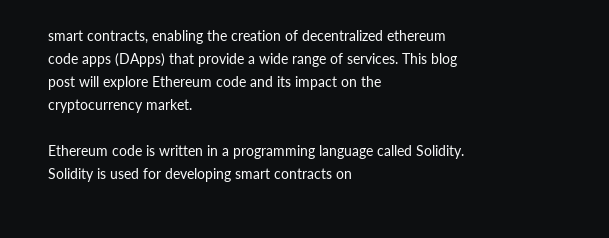smart contracts, enabling the creation of decentralized ethereum code apps (DApps) that provide a wide range of services. This blog post will explore Ethereum code and its impact on the cryptocurrency market.

Ethereum code is written in a programming language called Solidity. Solidity is used for developing smart contracts on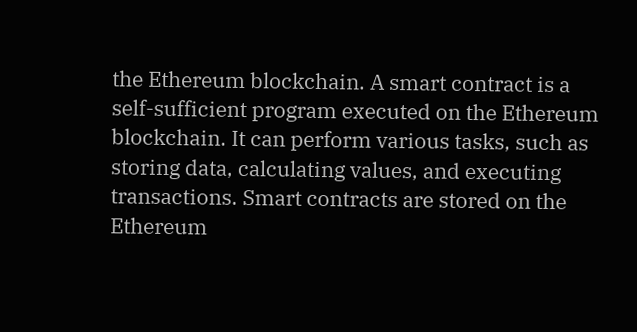the Ethereum blockchain. A smart contract is a self-sufficient program executed on the Ethereum blockchain. It can perform various tasks, such as storing data, calculating values, and executing transactions. Smart contracts are stored on the Ethereum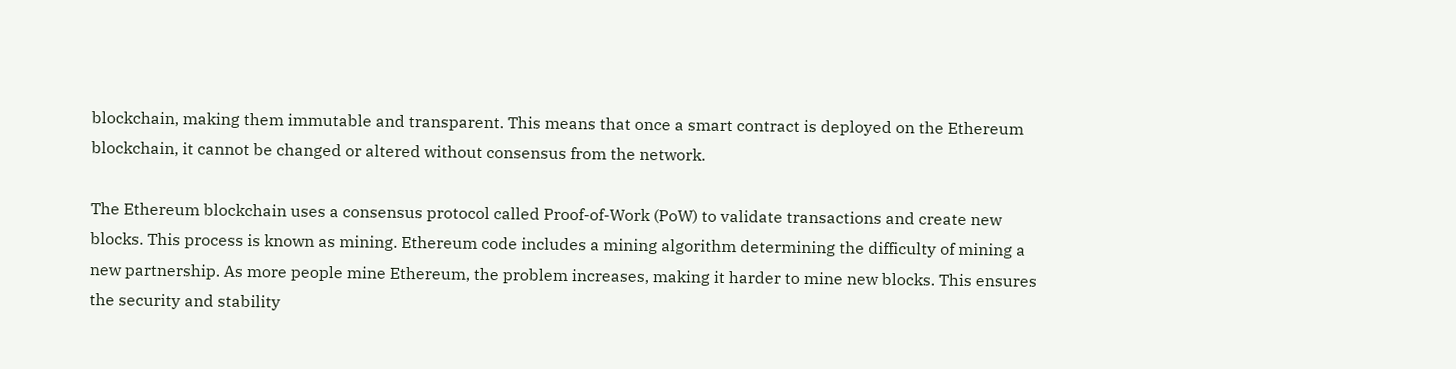blockchain, making them immutable and transparent. This means that once a smart contract is deployed on the Ethereum blockchain, it cannot be changed or altered without consensus from the network.

The Ethereum blockchain uses a consensus protocol called Proof-of-Work (PoW) to validate transactions and create new blocks. This process is known as mining. Ethereum code includes a mining algorithm determining the difficulty of mining a new partnership. As more people mine Ethereum, the problem increases, making it harder to mine new blocks. This ensures the security and stability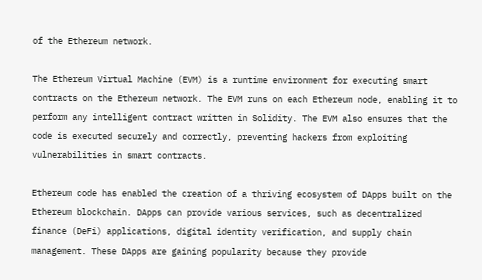of the Ethereum network.

The Ethereum Virtual Machine (EVM) is a runtime environment for executing smart contracts on the Ethereum network. The EVM runs on each Ethereum node, enabling it to perform any intelligent contract written in Solidity. The EVM also ensures that the code is executed securely and correctly, preventing hackers from exploiting vulnerabilities in smart contracts.

Ethereum code has enabled the creation of a thriving ecosystem of DApps built on the Ethereum blockchain. DApps can provide various services, such as decentralized finance (DeFi) applications, digital identity verification, and supply chain management. These DApps are gaining popularity because they provide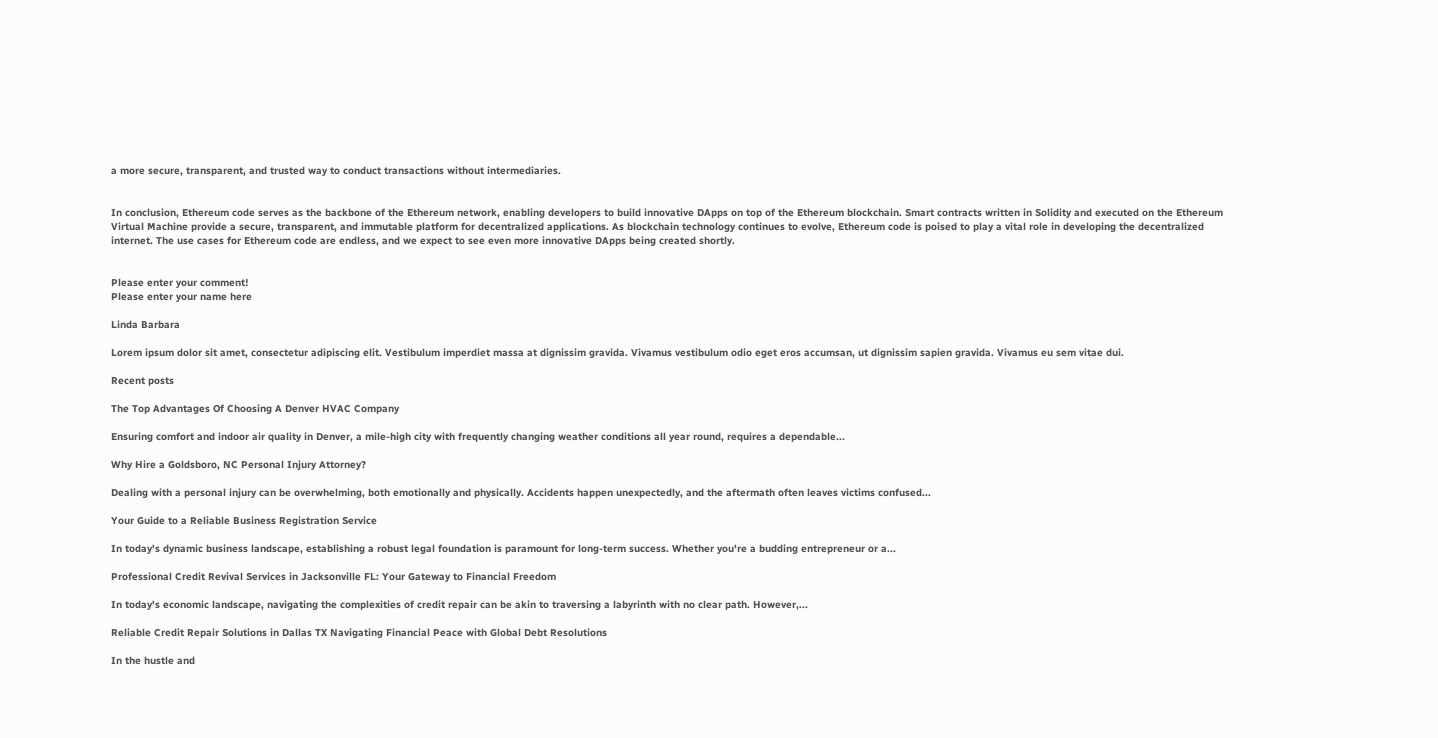a more secure, transparent, and trusted way to conduct transactions without intermediaries.


In conclusion, Ethereum code serves as the backbone of the Ethereum network, enabling developers to build innovative DApps on top of the Ethereum blockchain. Smart contracts written in Solidity and executed on the Ethereum Virtual Machine provide a secure, transparent, and immutable platform for decentralized applications. As blockchain technology continues to evolve, Ethereum code is poised to play a vital role in developing the decentralized internet. The use cases for Ethereum code are endless, and we expect to see even more innovative DApps being created shortly.


Please enter your comment!
Please enter your name here

Linda Barbara

Lorem ipsum dolor sit amet, consectetur adipiscing elit. Vestibulum imperdiet massa at dignissim gravida. Vivamus vestibulum odio eget eros accumsan, ut dignissim sapien gravida. Vivamus eu sem vitae dui.

Recent posts

The Top Advantages Of Choosing A Denver HVAC Company

Ensuring comfort and indoor air quality in Denver, a mile-high city with frequently changing weather conditions all year round, requires a dependable...

Why Hire a Goldsboro, NC Personal Injury Attorney?

Dealing with a personal injury can be overwhelming, both emotionally and physically. Accidents happen unexpectedly, and the aftermath often leaves victims confused...

Your Guide to a Reliable Business Registration Service

In today's dynamic business landscape, establishing a robust legal foundation is paramount for long-term success. Whether you're a budding entrepreneur or a...

Professional Credit Revival Services in Jacksonville FL: Your Gateway to Financial Freedom

In today's economic landscape, navigating the complexities of credit repair can be akin to traversing a labyrinth with no clear path. However,...

Reliable Credit Repair Solutions in Dallas TX Navigating Financial Peace with Global Debt Resolutions

In the hustle and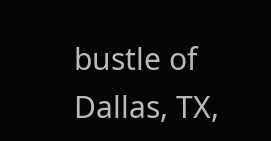bustle of Dallas, TX,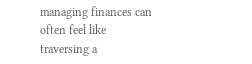managing finances can often feel like traversing a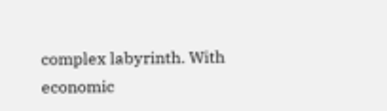complex labyrinth. With economic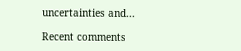uncertainties and...

Recent comments